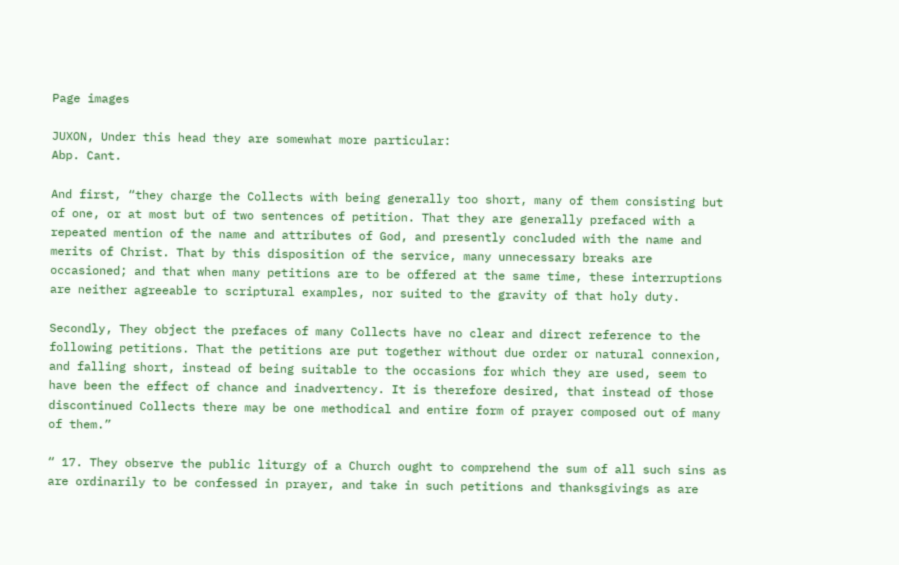Page images

JUXON, Under this head they are somewhat more particular:
Abp. Cant.

And first, “they charge the Collects with being generally too short, many of them consisting but of one, or at most but of two sentences of petition. That they are generally prefaced with a repeated mention of the name and attributes of God, and presently concluded with the name and merits of Christ. That by this disposition of the service, many unnecessary breaks are occasioned; and that when many petitions are to be offered at the same time, these interruptions are neither agreeable to scriptural examples, nor suited to the gravity of that holy duty.

Secondly, They object the prefaces of many Collects have no clear and direct reference to the following petitions. That the petitions are put together without due order or natural connexion, and falling short, instead of being suitable to the occasions for which they are used, seem to have been the effect of chance and inadvertency. It is therefore desired, that instead of those discontinued Collects there may be one methodical and entire form of prayer composed out of many of them.”

“ 17. They observe the public liturgy of a Church ought to comprehend the sum of all such sins as are ordinarily to be confessed in prayer, and take in such petitions and thanksgivings as are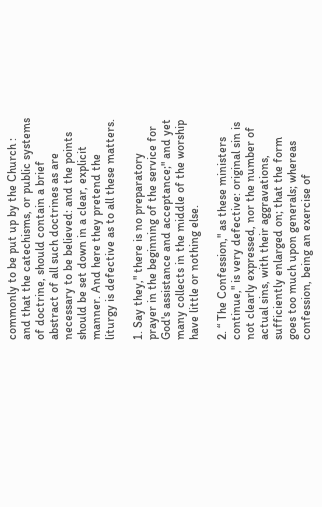commonly to be put up by the Church : and that the catechisms, or public systems of doctrine, should contain a brief abstract of all such doctrines as are necessary to be believed: and the points should be set down in a clear, explicit manner. And here they pretend the liturgy is defective as to all these matters.

1. Say they," there is no preparatory prayer in the beginning of the service for God's assistance and acceptance;" and yet many collects in the middle of the worship have little or nothing else.

2. “ The Confession," as these ministers continue," is very defective: original sin is not clearly expressed, nor the number of actual sins, with their aggravations, sufficiently enlarged on; that the form goes too much upon generals; whereas confession, being an exercise of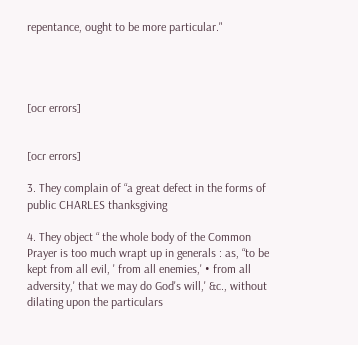repentance, ought to be more particular."




[ocr errors]


[ocr errors]

3. They complain of “a great defect in the forms of public CHARLES thanksgiving

4. They object “ the whole body of the Common Prayer is too much wrapt up in generals : as, “to be kept from all evil, ' from all enemies,' • from all adversity,' that we may do God's will,' &c., without dilating upon the particulars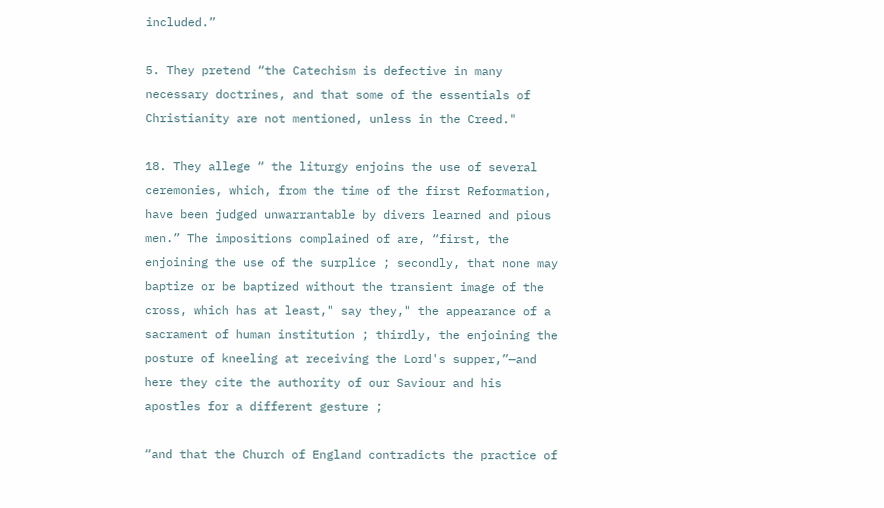included.”

5. They pretend “the Catechism is defective in many necessary doctrines, and that some of the essentials of Christianity are not mentioned, unless in the Creed."

18. They allege “ the liturgy enjoins the use of several ceremonies, which, from the time of the first Reformation, have been judged unwarrantable by divers learned and pious men.” The impositions complained of are, “first, the enjoining the use of the surplice ; secondly, that none may baptize or be baptized without the transient image of the cross, which has at least," say they," the appearance of a sacrament of human institution ; thirdly, the enjoining the posture of kneeling at receiving the Lord's supper,”—and here they cite the authority of our Saviour and his apostles for a different gesture ;

“and that the Church of England contradicts the practice of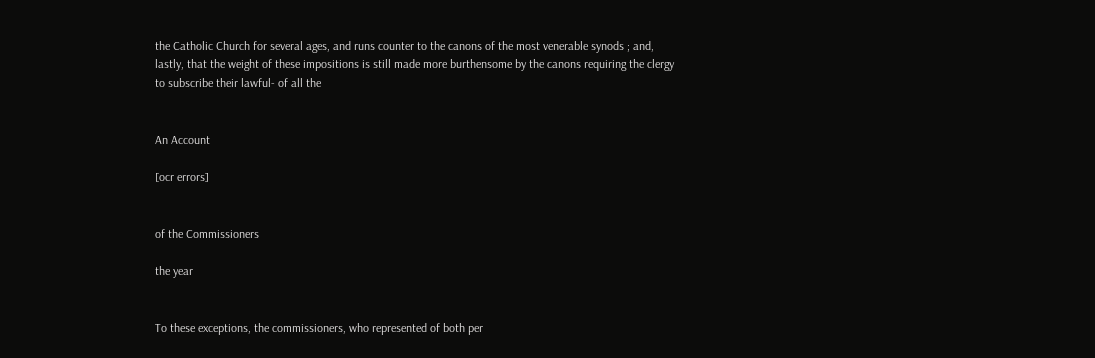the Catholic Church for several ages, and runs counter to the canons of the most venerable synods ; and, lastly, that the weight of these impositions is still made more burthensome by the canons requiring the clergy to subscribe their lawful- of all the


An Account

[ocr errors]


of the Commissioners

the year


To these exceptions, the commissioners, who represented of both per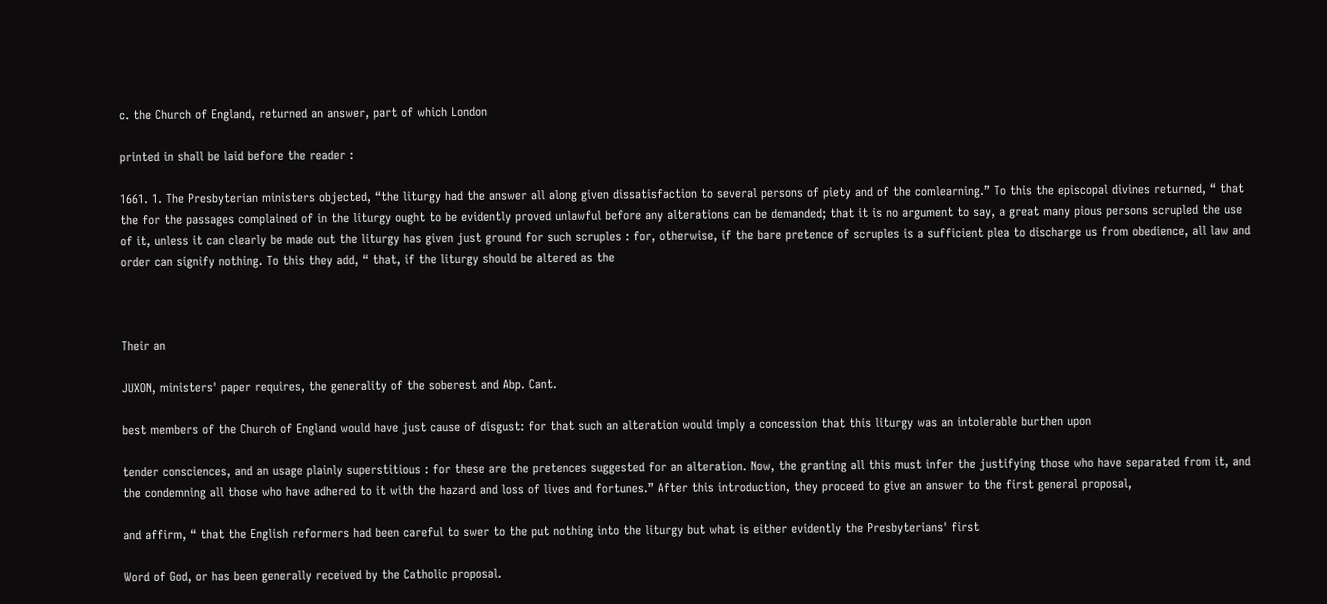c. the Church of England, returned an answer, part of which London

printed in shall be laid before the reader :

1661. 1. The Presbyterian ministers objected, “the liturgy had the answer all along given dissatisfaction to several persons of piety and of the comlearning.” To this the episcopal divines returned, “ that the for the passages complained of in the liturgy ought to be evidently proved unlawful before any alterations can be demanded; that it is no argument to say, a great many pious persons scrupled the use of it, unless it can clearly be made out the liturgy has given just ground for such scruples : for, otherwise, if the bare pretence of scruples is a sufficient plea to discharge us from obedience, all law and order can signify nothing. To this they add, “ that, if the liturgy should be altered as the



Their an

JUXON, ministers' paper requires, the generality of the soberest and Abp. Cant.

best members of the Church of England would have just cause of disgust: for that such an alteration would imply a concession that this liturgy was an intolerable burthen upon

tender consciences, and an usage plainly superstitious : for these are the pretences suggested for an alteration. Now, the granting all this must infer the justifying those who have separated from it, and the condemning all those who have adhered to it with the hazard and loss of lives and fortunes.” After this introduction, they proceed to give an answer to the first general proposal,

and affirm, “ that the English reformers had been careful to swer to the put nothing into the liturgy but what is either evidently the Presbyterians' first

Word of God, or has been generally received by the Catholic proposal.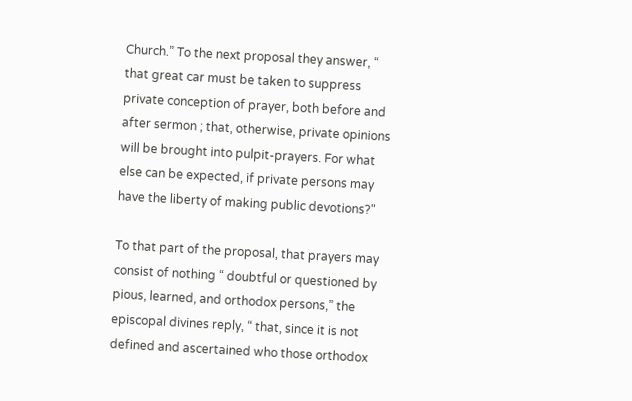Church.” To the next proposal they answer, “ that great car must be taken to suppress private conception of prayer, both before and after sermon ; that, otherwise, private opinions will be brought into pulpit-prayers. For what else can be expected, if private persons may have the liberty of making public devotions?"

To that part of the proposal, that prayers may consist of nothing “ doubtful or questioned by pious, learned, and orthodox persons,” the episcopal divines reply, “ that, since it is not defined and ascertained who those orthodox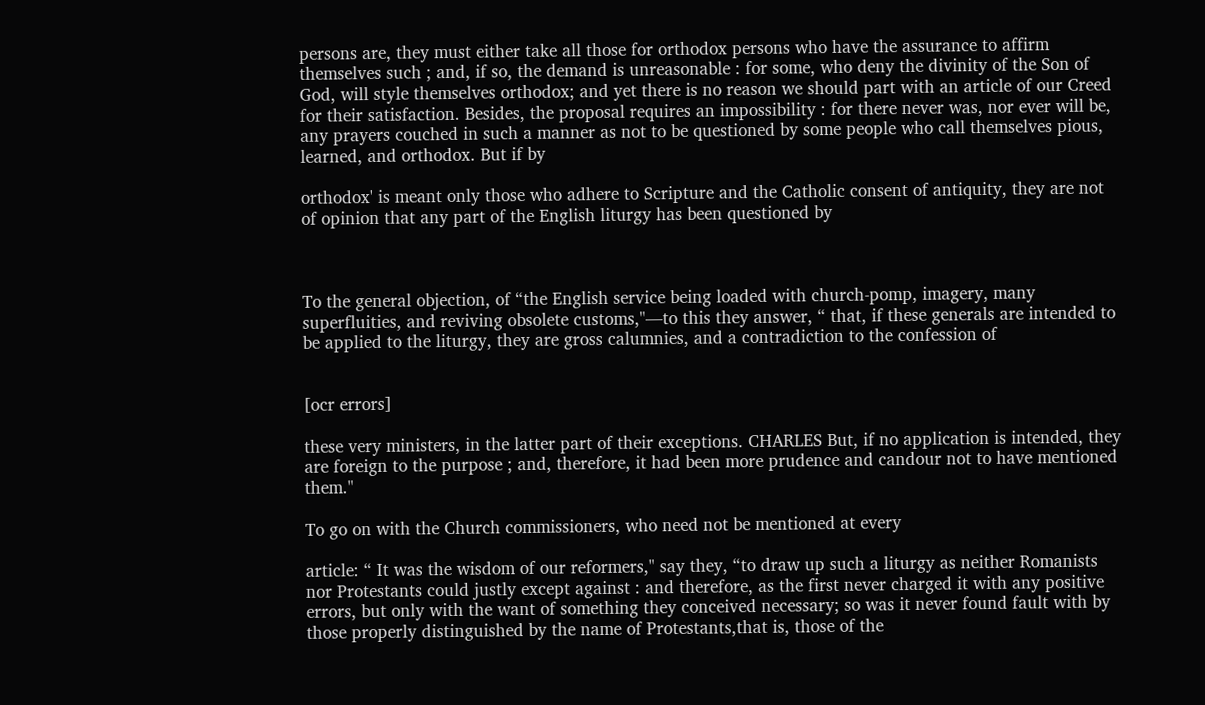persons are, they must either take all those for orthodox persons who have the assurance to affirm themselves such ; and, if so, the demand is unreasonable : for some, who deny the divinity of the Son of God, will style themselves orthodox; and yet there is no reason we should part with an article of our Creed for their satisfaction. Besides, the proposal requires an impossibility : for there never was, nor ever will be, any prayers couched in such a manner as not to be questioned by some people who call themselves pious, learned, and orthodox. But if by

orthodox' is meant only those who adhere to Scripture and the Catholic consent of antiquity, they are not of opinion that any part of the English liturgy has been questioned by



To the general objection, of “the English service being loaded with church-pomp, imagery, many superfluities, and reviving obsolete customs,"—to this they answer, “ that, if these generals are intended to be applied to the liturgy, they are gross calumnies, and a contradiction to the confession of


[ocr errors]

these very ministers, in the latter part of their exceptions. CHARLES But, if no application is intended, they are foreign to the purpose ; and, therefore, it had been more prudence and candour not to have mentioned them."

To go on with the Church commissioners, who need not be mentioned at every

article: “ It was the wisdom of our reformers," say they, “to draw up such a liturgy as neither Romanists nor Protestants could justly except against : and therefore, as the first never charged it with any positive errors, but only with the want of something they conceived necessary; so was it never found fault with by those properly distinguished by the name of Protestants,that is, those of the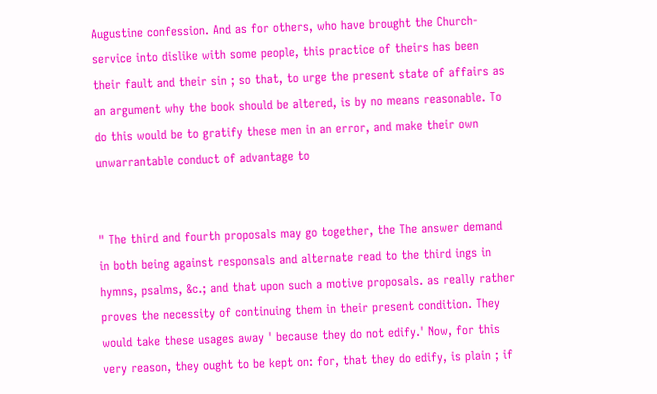Augustine confession. And as for others, who have brought the Church-service into dislike with some people, this practice of theirs has been their fault and their sin ; so that, to urge the present state of affairs as an argument why the book should be altered, is by no means reasonable. To do this would be to gratify these men in an error, and make their own unwarrantable conduct of advantage to


" The third and fourth proposals may go together, the The answer demand in both being against responsals and alternate read to the third ings in hymns, psalms, &c.; and that upon such a motive proposals. as really rather proves the necessity of continuing them in their present condition. They would take these usages away ' because they do not edify.' Now, for this very reason, they ought to be kept on: for, that they do edify, is plain ; if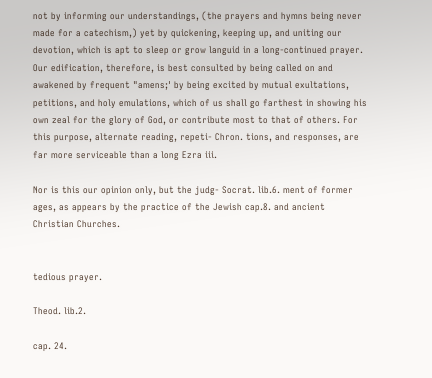not by informing our understandings, (the prayers and hymns being never made for a catechism,) yet by quickening, keeping up, and uniting our devotion, which is apt to sleep or grow languid in a long-continued prayer. Our edification, therefore, is best consulted by being called on and awakened by frequent "amens;' by being excited by mutual exultations, petitions, and holy emulations, which of us shall go farthest in showing his own zeal for the glory of God, or contribute most to that of others. For this purpose, alternate reading, repeti- Chron. tions, and responses, are far more serviceable than a long Ezra iii.

Nor is this our opinion only, but the judg- Socrat. lib.6. ment of former ages, as appears by the practice of the Jewish cap.8. and ancient Christian Churches.


tedious prayer.

Theod. lib.2.

cap. 24.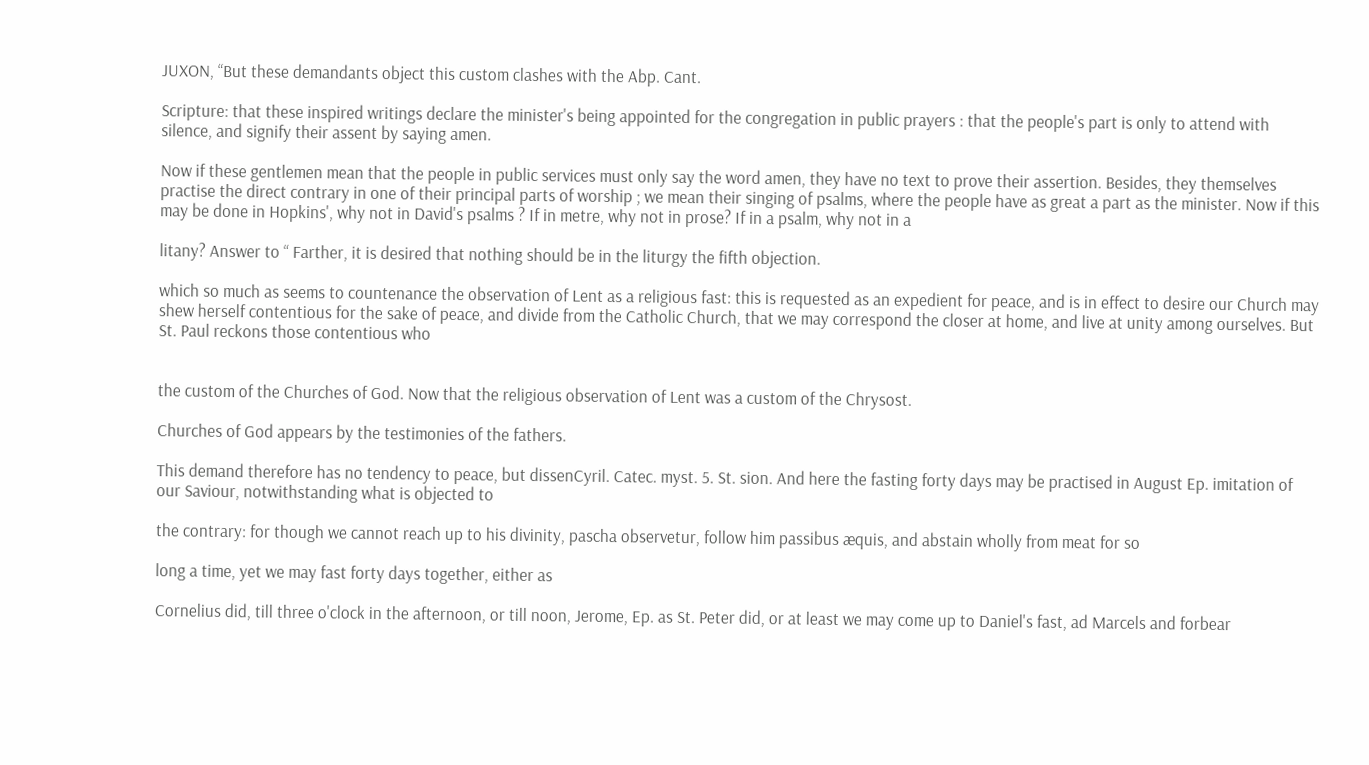JUXON, “But these demandants object this custom clashes with the Abp. Cant.

Scripture: that these inspired writings declare the minister's being appointed for the congregation in public prayers : that the people's part is only to attend with silence, and signify their assent by saying amen.

Now if these gentlemen mean that the people in public services must only say the word amen, they have no text to prove their assertion. Besides, they themselves practise the direct contrary in one of their principal parts of worship ; we mean their singing of psalms, where the people have as great a part as the minister. Now if this may be done in Hopkins', why not in David's psalms ? If in metre, why not in prose? If in a psalm, why not in a

litany? Answer to “ Farther, it is desired that nothing should be in the liturgy the fifth objection.

which so much as seems to countenance the observation of Lent as a religious fast: this is requested as an expedient for peace, and is in effect to desire our Church may shew herself contentious for the sake of peace, and divide from the Catholic Church, that we may correspond the closer at home, and live at unity among ourselves. But St. Paul reckons those contentious who


the custom of the Churches of God. Now that the religious observation of Lent was a custom of the Chrysost.

Churches of God appears by the testimonies of the fathers.

This demand therefore has no tendency to peace, but dissenCyril. Catec. myst. 5. St. sion. And here the fasting forty days may be practised in August Ep. imitation of our Saviour, notwithstanding what is objected to

the contrary: for though we cannot reach up to his divinity, pascha observetur, follow him passibus æquis, and abstain wholly from meat for so

long a time, yet we may fast forty days together, either as

Cornelius did, till three o'clock in the afternoon, or till noon, Jerome, Ep. as St. Peter did, or at least we may come up to Daniel's fast, ad Marcels and forbear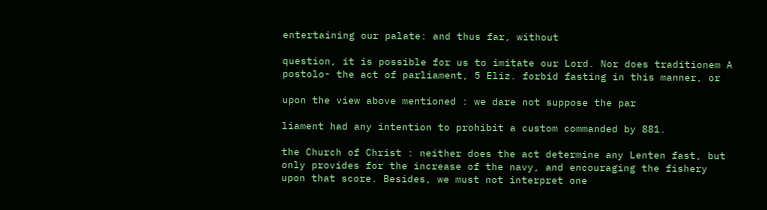entertaining our palate: and thus far, without

question, it is possible for us to imitate our Lord. Nor does traditionem A postolo- the act of parliament, 5 Eliz. forbid fasting in this manner, or

upon the view above mentioned : we dare not suppose the par

liament had any intention to prohibit a custom commanded by 881.

the Church of Christ : neither does the act determine any Lenten fast, but only provides for the increase of the navy, and encouraging the fishery upon that score. Besides, we must not interpret one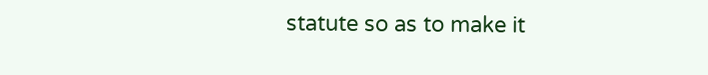statute so as to make it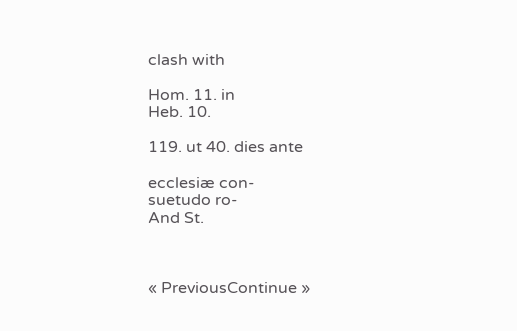clash with

Hom. 11. in
Heb. 10.

119. ut 40. dies ante

ecclesiæ con-
suetudo ro-
And St.



« PreviousContinue »